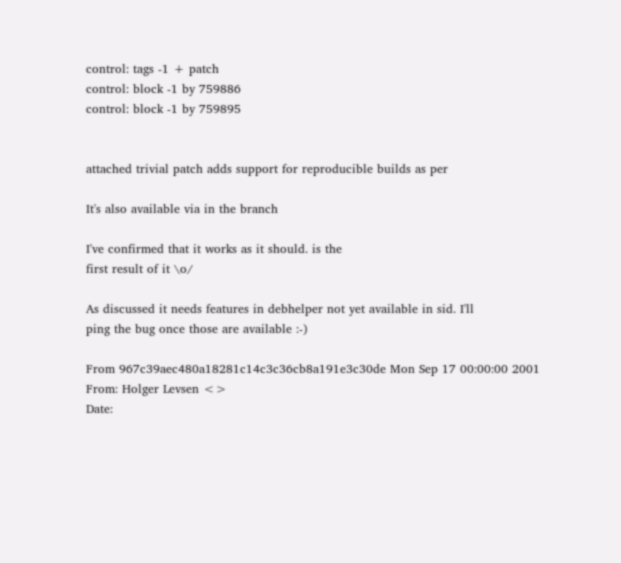control: tags -1 + patch
control: block -1 by 759886
control: block -1 by 759895


attached trivial patch adds support for reproducible builds as per

It's also available via in the branch

I've confirmed that it works as it should. is the
first result of it \o/

As discussed it needs features in debhelper not yet available in sid. I'll
ping the bug once those are available :-)

From 967c39aec480a18281c14c3c36cb8a191e3c30de Mon Sep 17 00:00:00 2001
From: Holger Levsen <>
Date: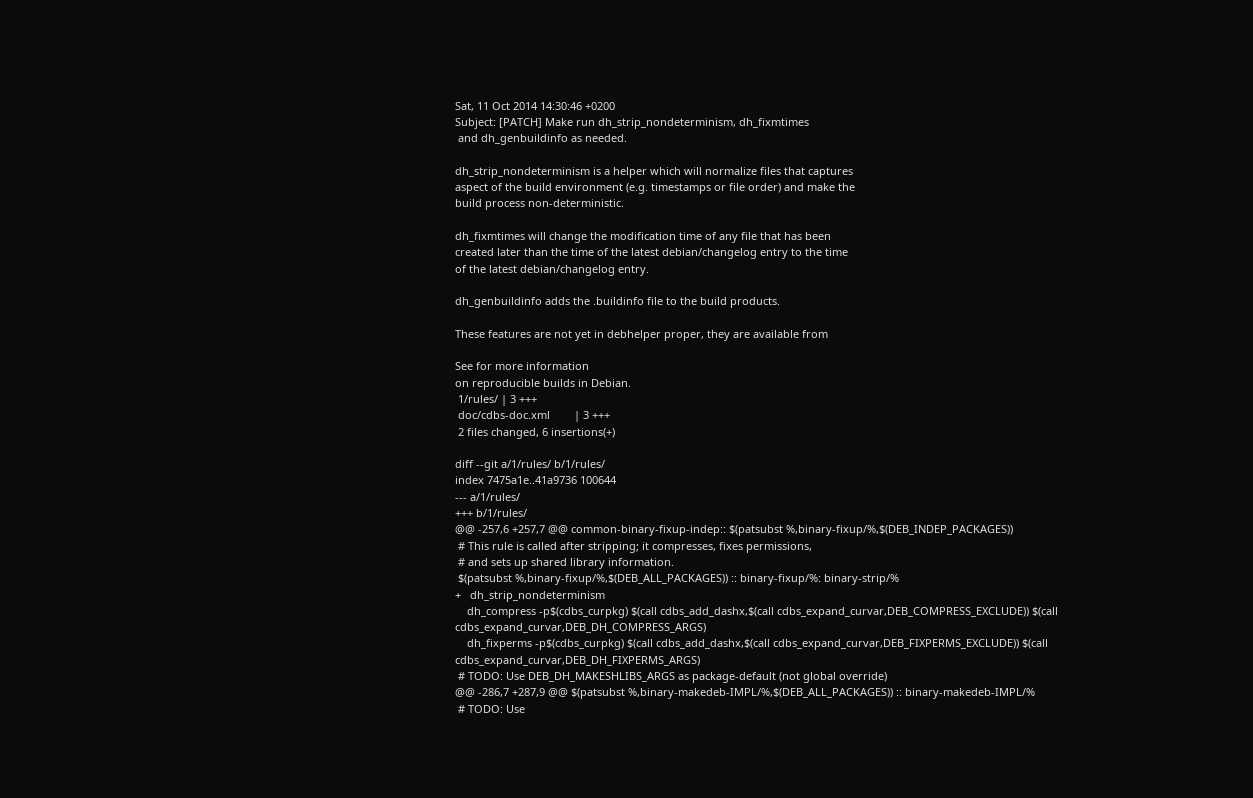Sat, 11 Oct 2014 14:30:46 +0200
Subject: [PATCH] Make run dh_strip_nondeterminism, dh_fixmtimes
 and dh_genbuildinfo as needed.

dh_strip_nondeterminism is a helper which will normalize files that captures
aspect of the build environment (e.g. timestamps or file order) and make the
build process non-deterministic.

dh_fixmtimes will change the modification time of any file that has been
created later than the time of the latest debian/changelog entry to the time
of the latest debian/changelog entry.

dh_genbuildinfo adds the .buildinfo file to the build products.

These features are not yet in debhelper proper, they are available from

See for more information
on reproducible builds in Debian.
 1/rules/ | 3 +++
 doc/cdbs-doc.xml        | 3 +++
 2 files changed, 6 insertions(+)

diff --git a/1/rules/ b/1/rules/
index 7475a1e..41a9736 100644
--- a/1/rules/
+++ b/1/rules/
@@ -257,6 +257,7 @@ common-binary-fixup-indep:: $(patsubst %,binary-fixup/%,$(DEB_INDEP_PACKAGES))
 # This rule is called after stripping; it compresses, fixes permissions,
 # and sets up shared library information.
 $(patsubst %,binary-fixup/%,$(DEB_ALL_PACKAGES)) :: binary-fixup/%: binary-strip/%
+   dh_strip_nondeterminism
    dh_compress -p$(cdbs_curpkg) $(call cdbs_add_dashx,$(call cdbs_expand_curvar,DEB_COMPRESS_EXCLUDE)) $(call cdbs_expand_curvar,DEB_DH_COMPRESS_ARGS)
    dh_fixperms -p$(cdbs_curpkg) $(call cdbs_add_dashx,$(call cdbs_expand_curvar,DEB_FIXPERMS_EXCLUDE)) $(call cdbs_expand_curvar,DEB_DH_FIXPERMS_ARGS)
 # TODO: Use DEB_DH_MAKESHLIBS_ARGS as package-default (not global override)
@@ -286,7 +287,9 @@ $(patsubst %,binary-makedeb-IMPL/%,$(DEB_ALL_PACKAGES)) :: binary-makedeb-IMPL/%
 # TODO: Use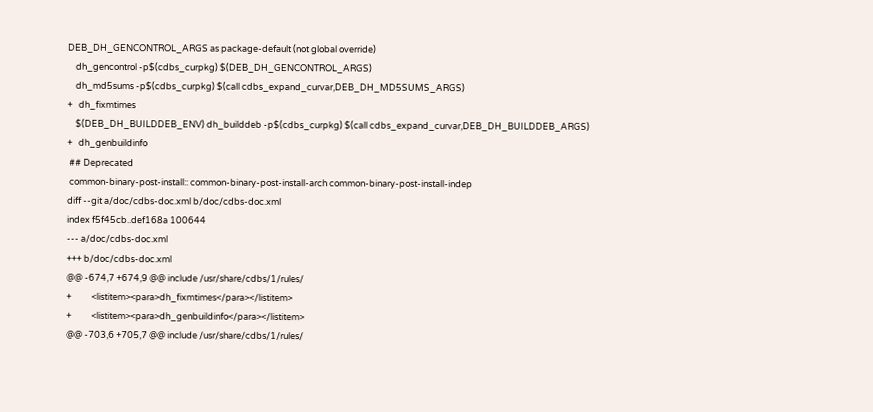DEB_DH_GENCONTROL_ARGS as package-default (not global override)
    dh_gencontrol -p$(cdbs_curpkg) $(DEB_DH_GENCONTROL_ARGS)
    dh_md5sums -p$(cdbs_curpkg) $(call cdbs_expand_curvar,DEB_DH_MD5SUMS_ARGS)
+   dh_fixmtimes
    $(DEB_DH_BUILDDEB_ENV) dh_builddeb -p$(cdbs_curpkg) $(call cdbs_expand_curvar,DEB_DH_BUILDDEB_ARGS)
+   dh_genbuildinfo
 ## Deprecated
 common-binary-post-install:: common-binary-post-install-arch common-binary-post-install-indep
diff --git a/doc/cdbs-doc.xml b/doc/cdbs-doc.xml
index f5f45cb..def168a 100644
--- a/doc/cdbs-doc.xml
+++ b/doc/cdbs-doc.xml
@@ -674,7 +674,9 @@ include /usr/share/cdbs/1/rules/
+          <listitem><para>dh_fixmtimes</para></listitem>
+          <listitem><para>dh_genbuildinfo</para></listitem>
@@ -703,6 +705,7 @@ include /usr/share/cdbs/1/rules/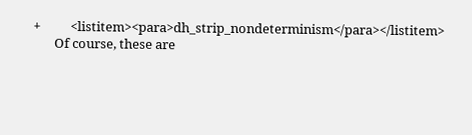+          <listitem><para>dh_strip_nondeterminism</para></listitem>
       Of course, these are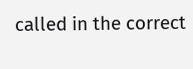called in the correct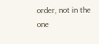order, not in the one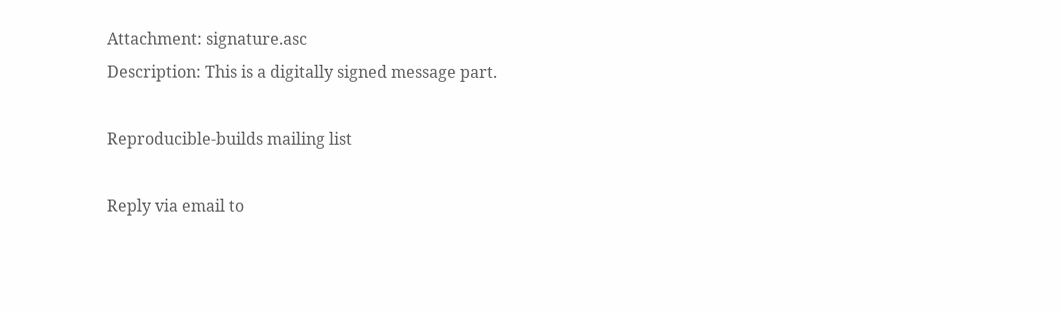Attachment: signature.asc
Description: This is a digitally signed message part.

Reproducible-builds mailing list

Reply via email to